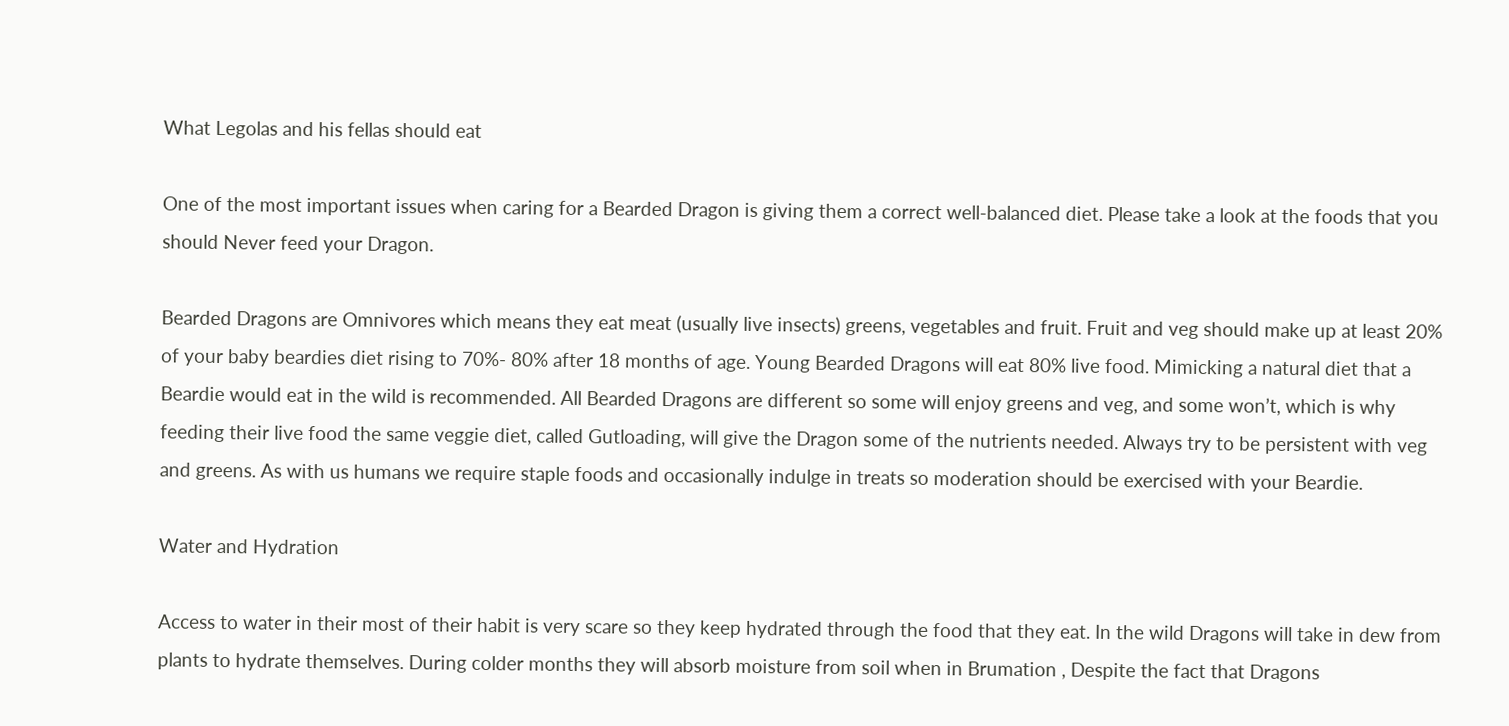What Legolas and his fellas should eat

One of the most important issues when caring for a Bearded Dragon is giving them a correct well-balanced diet. Please take a look at the foods that you should Never feed your Dragon.

Bearded Dragons are Omnivores which means they eat meat (usually live insects) greens, vegetables and fruit. Fruit and veg should make up at least 20% of your baby beardies diet rising to 70%- 80% after 18 months of age. Young Bearded Dragons will eat 80% live food. Mimicking a natural diet that a Beardie would eat in the wild is recommended. All Bearded Dragons are different so some will enjoy greens and veg, and some won’t, which is why feeding their live food the same veggie diet, called Gutloading, will give the Dragon some of the nutrients needed. Always try to be persistent with veg and greens. As with us humans we require staple foods and occasionally indulge in treats so moderation should be exercised with your Beardie.

Water and Hydration

Access to water in their most of their habit is very scare so they keep hydrated through the food that they eat. In the wild Dragons will take in dew from plants to hydrate themselves. During colder months they will absorb moisture from soil when in Brumation , Despite the fact that Dragons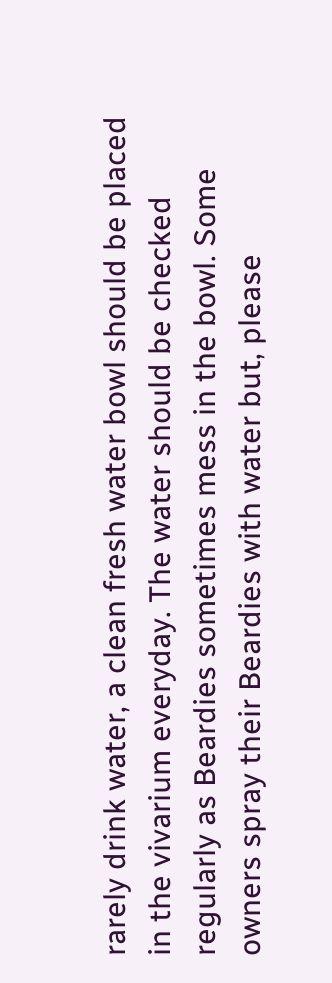rarely drink water, a clean fresh water bowl should be placed in the vivarium everyday. The water should be checked regularly as Beardies sometimes mess in the bowl. Some owners spray their Beardies with water but, please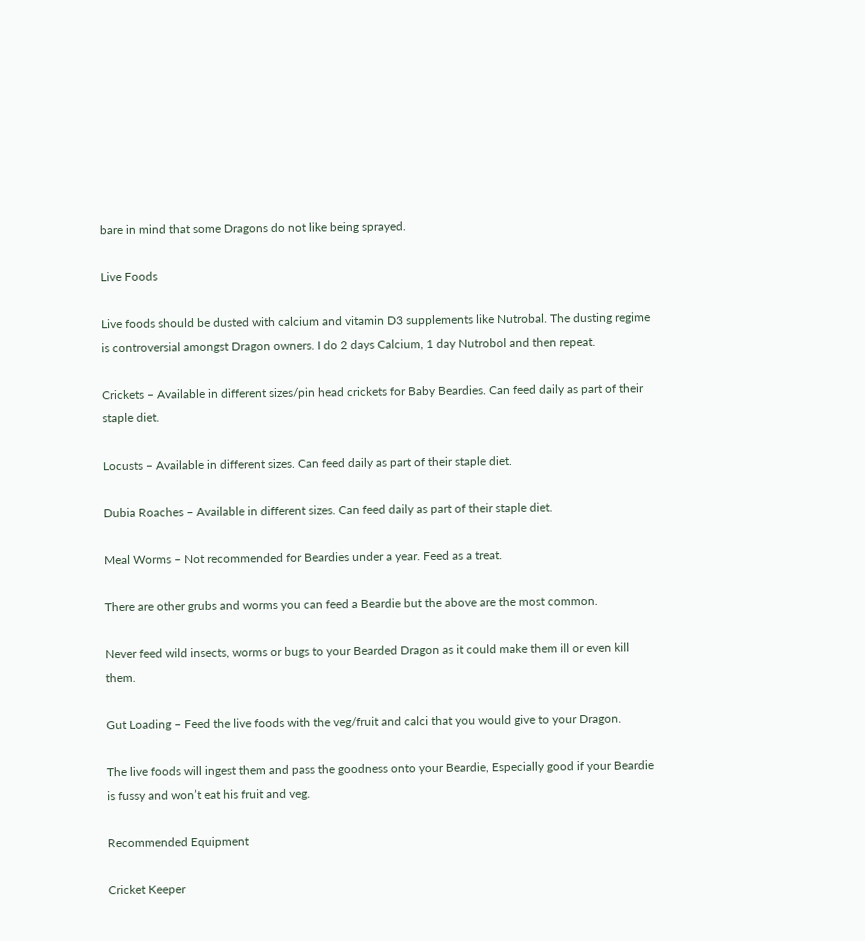bare in mind that some Dragons do not like being sprayed.

Live Foods

Live foods should be dusted with calcium and vitamin D3 supplements like Nutrobal. The dusting regime is controversial amongst Dragon owners. I do 2 days Calcium, 1 day Nutrobol and then repeat.

Crickets – Available in different sizes/pin head crickets for Baby Beardies. Can feed daily as part of their staple diet.

Locusts – Available in different sizes. Can feed daily as part of their staple diet.

Dubia Roaches – Available in different sizes. Can feed daily as part of their staple diet.

Meal Worms – Not recommended for Beardies under a year. Feed as a treat.

There are other grubs and worms you can feed a Beardie but the above are the most common.

Never feed wild insects, worms or bugs to your Bearded Dragon as it could make them ill or even kill them.

Gut Loading – Feed the live foods with the veg/fruit and calci that you would give to your Dragon.

The live foods will ingest them and pass the goodness onto your Beardie, Especially good if your Beardie is fussy and won’t eat his fruit and veg.

Recommended Equipment

Cricket Keeper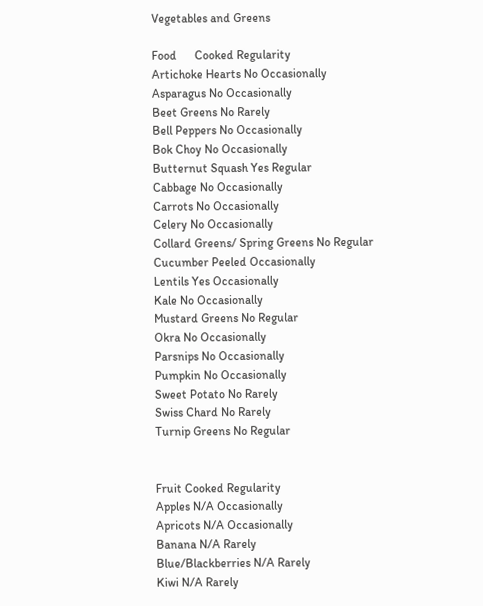Vegetables and Greens

Food      Cooked Regularity
Artichoke Hearts No Occasionally
Asparagus No Occasionally
Beet Greens No Rarely
Bell Peppers No Occasionally
Bok Choy No Occasionally
Butternut Squash Yes Regular
Cabbage No Occasionally
Carrots No Occasionally
Celery No Occasionally
Collard Greens/ Spring Greens No Regular
Cucumber Peeled Occasionally
Lentils Yes Occasionally
Kale No Occasionally
Mustard Greens No Regular
Okra No Occasionally
Parsnips No Occasionally
Pumpkin No Occasionally
Sweet Potato No Rarely
Swiss Chard No Rarely
Turnip Greens No Regular


Fruit Cooked Regularity
Apples N/A Occasionally
Apricots N/A Occasionally
Banana N/A Rarely
Blue/Blackberries N/A Rarely
Kiwi N/A Rarely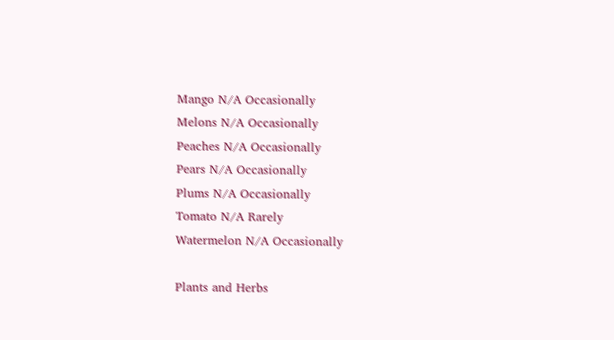Mango N/A Occasionally
Melons N/A Occasionally
Peaches N/A Occasionally
Pears N/A Occasionally
Plums N/A Occasionally
Tomato N/A Rarely
Watermelon N/A Occasionally

Plants and Herbs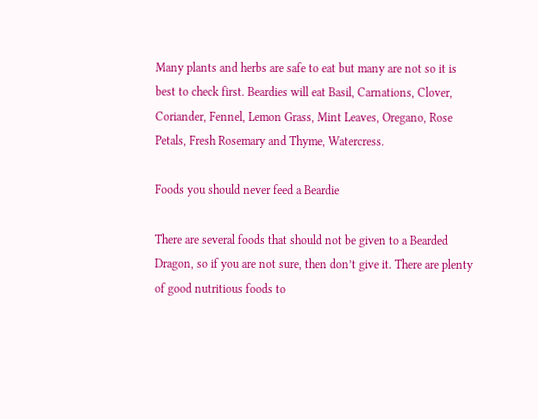Many plants and herbs are safe to eat but many are not so it is best to check first. Beardies will eat Basil, Carnations, Clover, Coriander, Fennel, Lemon Grass, Mint Leaves, Oregano, Rose Petals, Fresh Rosemary and Thyme, Watercress.

Foods you should never feed a Beardie

There are several foods that should not be given to a Bearded Dragon, so if you are not sure, then don’t give it. There are plenty of good nutritious foods to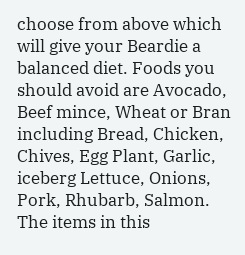choose from above which will give your Beardie a balanced diet. Foods you should avoid are Avocado, Beef mince, Wheat or Bran including Bread, Chicken, Chives, Egg Plant, Garlic, iceberg Lettuce, Onions, Pork, Rhubarb, Salmon. The items in this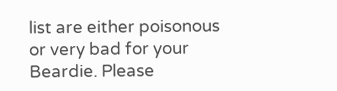list are either poisonous or very bad for your Beardie. Please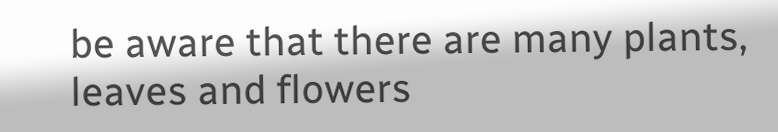be aware that there are many plants, leaves and flowers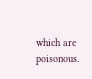which are poisonous.